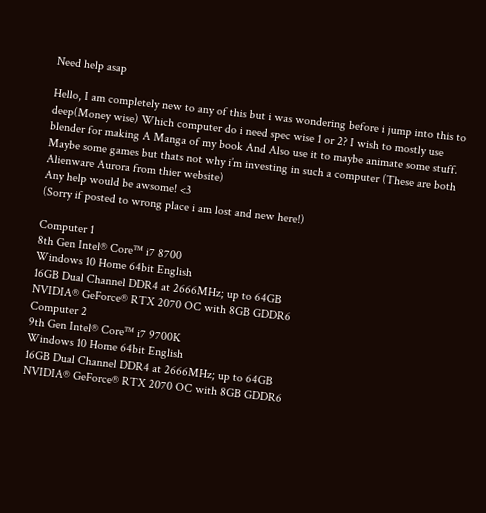Need help asap

Hello, I am completely new to any of this but i was wondering before i jump into this to deep(Money wise) Which computer do i need spec wise 1 or 2? I wish to mostly use blender for making A Manga of my book And Also use it to maybe animate some stuff. Maybe some games but thats not why i’m investing in such a computer (These are both Alienware Aurora from thier website)
Any help would be awsome! <3
(Sorry if posted to wrong place i am lost and new here!)

Computer 1
8th Gen Intel® Core™ i7 8700
Windows 10 Home 64bit English
16GB Dual Channel DDR4 at 2666MHz; up to 64GB
NVIDIA® GeForce® RTX 2070 OC with 8GB GDDR6
Computer 2
9th Gen Intel® Core™ i7 9700K
Windows 10 Home 64bit English
16GB Dual Channel DDR4 at 2666MHz; up to 64GB
NVIDIA® GeForce® RTX 2070 OC with 8GB GDDR6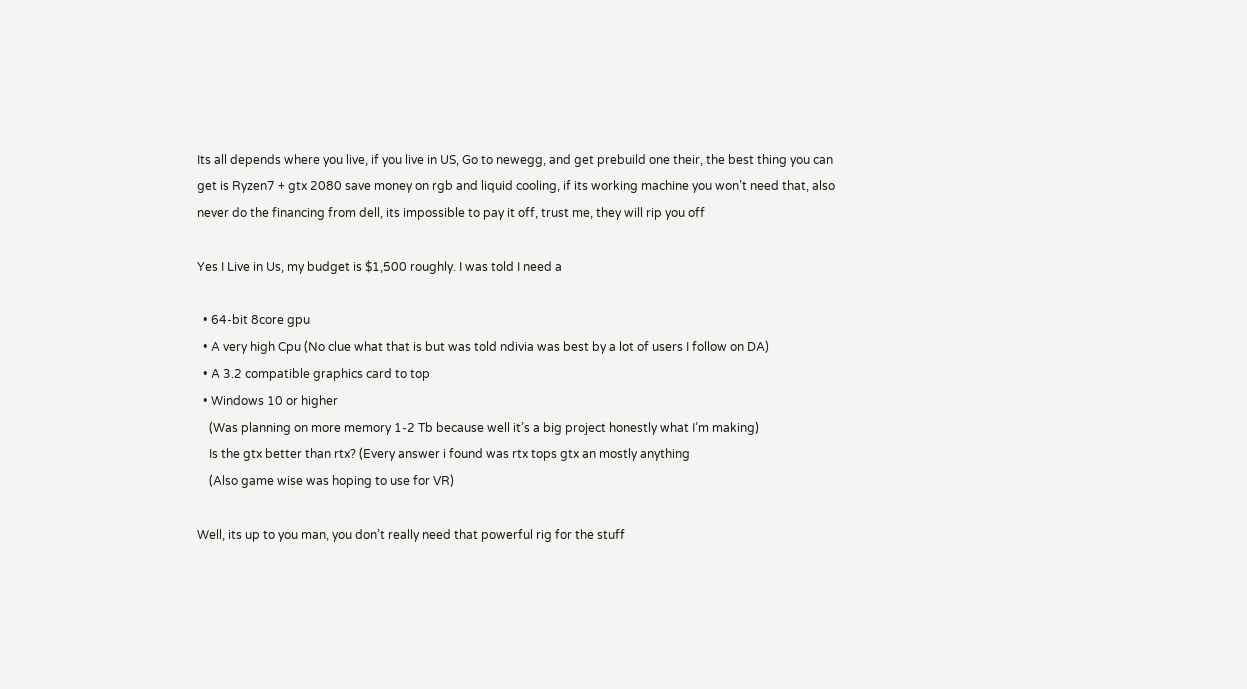Its all depends where you live, if you live in US, Go to newegg, and get prebuild one their, the best thing you can get is Ryzen7 + gtx 2080 save money on rgb and liquid cooling, if its working machine you won’t need that, also never do the financing from dell, its impossible to pay it off, trust me, they will rip you off

Yes I Live in Us, my budget is $1,500 roughly. I was told I need a

  • 64-bit 8core gpu
  • A very high Cpu (No clue what that is but was told ndivia was best by a lot of users I follow on DA)
  • A 3.2 compatible graphics card to top
  • Windows 10 or higher
    (Was planning on more memory 1-2 Tb because well it’s a big project honestly what I’m making)
    Is the gtx better than rtx? (Every answer i found was rtx tops gtx an mostly anything
    (Also game wise was hoping to use for VR)

Well, its up to you man, you don’t really need that powerful rig for the stuff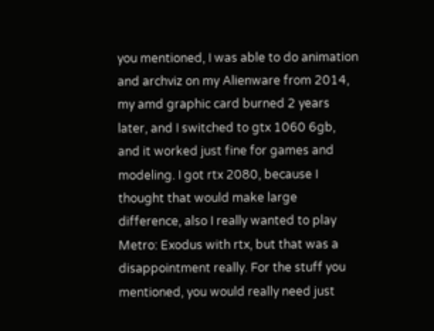you mentioned, I was able to do animation and archviz on my Alienware from 2014, my amd graphic card burned 2 years later, and I switched to gtx 1060 6gb, and it worked just fine for games and modeling. I got rtx 2080, because I thought that would make large difference, also I really wanted to play Metro: Exodus with rtx, but that was a disappointment really. For the stuff you mentioned, you would really need just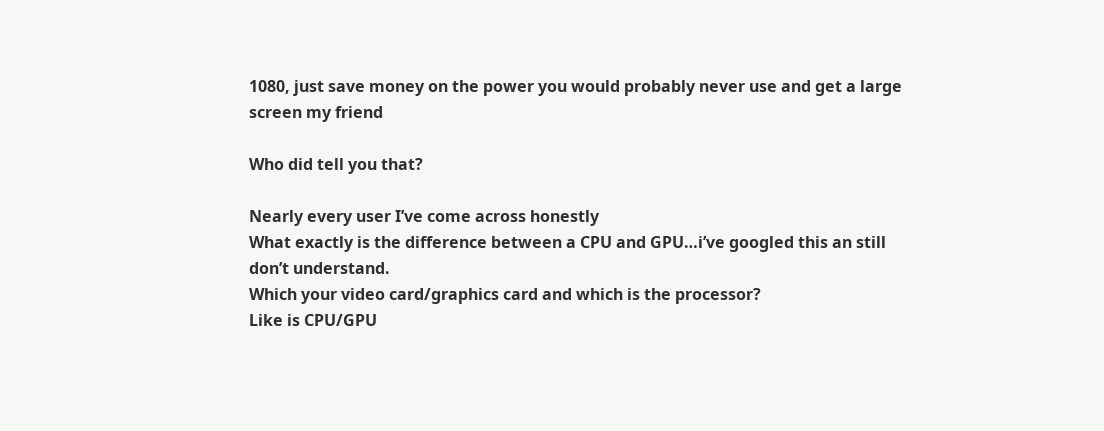1080, just save money on the power you would probably never use and get a large screen my friend

Who did tell you that?

Nearly every user I’ve come across honestly
What exactly is the difference between a CPU and GPU…i’ve googled this an still don’t understand.
Which your video card/graphics card and which is the processor?
Like is CPU/GPU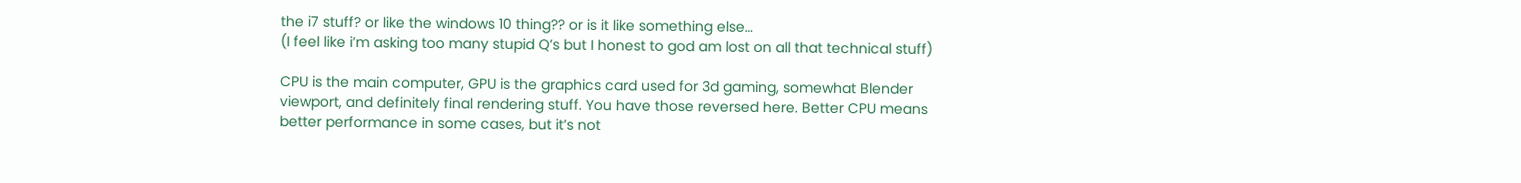the i7 stuff? or like the windows 10 thing?? or is it like something else…
(I feel like i’m asking too many stupid Q’s but I honest to god am lost on all that technical stuff)

CPU is the main computer, GPU is the graphics card used for 3d gaming, somewhat Blender viewport, and definitely final rendering stuff. You have those reversed here. Better CPU means better performance in some cases, but it’s not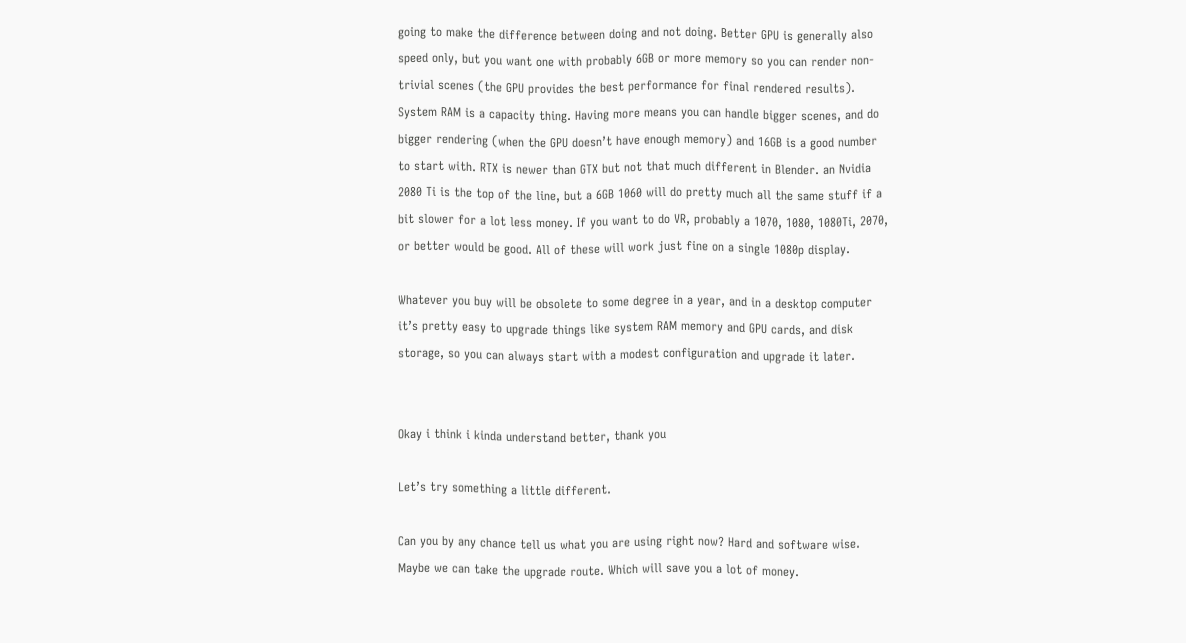going to make the difference between doing and not doing. Better GPU is generally also speed only, but you want one with probably 6GB or more memory so you can render non-trivial scenes (the GPU provides the best performance for final rendered results). System RAM is a capacity thing. Having more means you can handle bigger scenes, and do bigger rendering (when the GPU doesn’t have enough memory) and 16GB is a good number to start with. RTX is newer than GTX but not that much different in Blender. an Nvidia 2080 Ti is the top of the line, but a 6GB 1060 will do pretty much all the same stuff if a bit slower for a lot less money. If you want to do VR, probably a 1070, 1080, 1080Ti, 2070, or better would be good. All of these will work just fine on a single 1080p display.

Whatever you buy will be obsolete to some degree in a year, and in a desktop computer it’s pretty easy to upgrade things like system RAM memory and GPU cards, and disk storage, so you can always start with a modest configuration and upgrade it later.


Okay i think i kinda understand better, thank you

Let’s try something a little different.

Can you by any chance tell us what you are using right now? Hard and software wise. Maybe we can take the upgrade route. Which will save you a lot of money.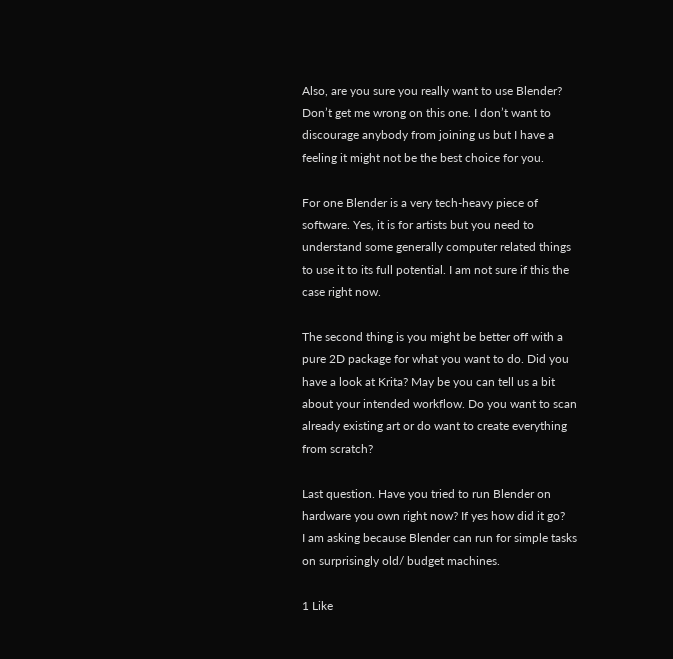Also, are you sure you really want to use Blender?
Don’t get me wrong on this one. I don’t want to discourage anybody from joining us but I have a feeling it might not be the best choice for you.

For one Blender is a very tech-heavy piece of software. Yes, it is for artists but you need to understand some generally computer related things to use it to its full potential. I am not sure if this the case right now.

The second thing is you might be better off with a pure 2D package for what you want to do. Did you have a look at Krita? May be you can tell us a bit about your intended workflow. Do you want to scan already existing art or do want to create everything from scratch?

Last question. Have you tried to run Blender on hardware you own right now? If yes how did it go?
I am asking because Blender can run for simple tasks on surprisingly old/ budget machines.

1 Like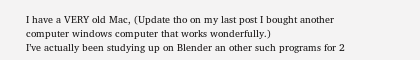I have a VERY old Mac, (Update tho on my last post I bought another computer windows computer that works wonderfully.)
I’ve actually been studying up on Blender an other such programs for 2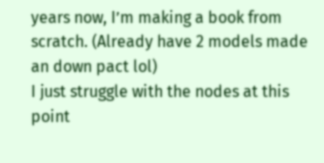years now, I’m making a book from scratch. (Already have 2 models made an down pact lol)
I just struggle with the nodes at this point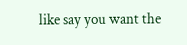like say you want the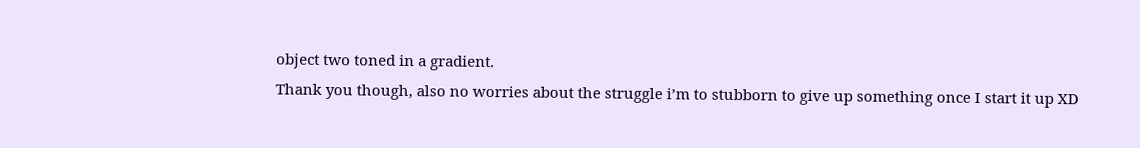object two toned in a gradient.
Thank you though, also no worries about the struggle i’m to stubborn to give up something once I start it up XD